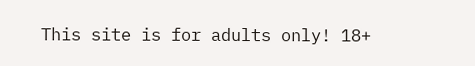This site is for adults only! 18+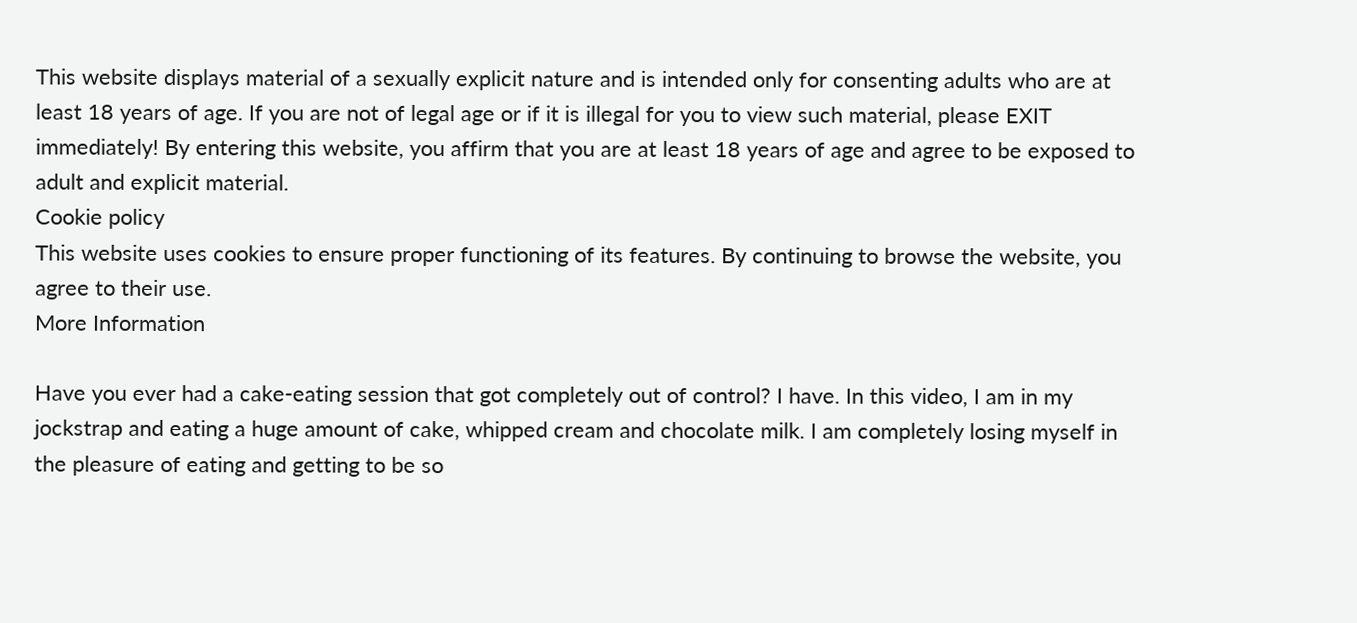This website displays material of a sexually explicit nature and is intended only for consenting adults who are at least 18 years of age. If you are not of legal age or if it is illegal for you to view such material, please EXIT immediately! By entering this website, you affirm that you are at least 18 years of age and agree to be exposed to adult and explicit material.
Cookie policy
This website uses cookies to ensure proper functioning of its features. By continuing to browse the website, you agree to their use.
More Information

Have you ever had a cake-eating session that got completely out of control? I have. In this video, I am in my jockstrap and eating a huge amount of cake, whipped cream and chocolate milk. I am completely losing myself in the pleasure of eating and getting to be so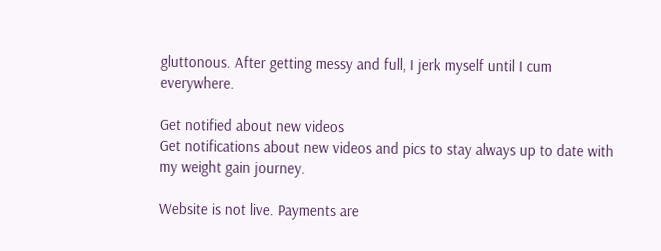gluttonous. After getting messy and full, I jerk myself until I cum everywhere.

Get notified about new videos
Get notifications about new videos and pics to stay always up to date with my weight gain journey.

Website is not live. Payments are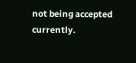not being accepted currently.